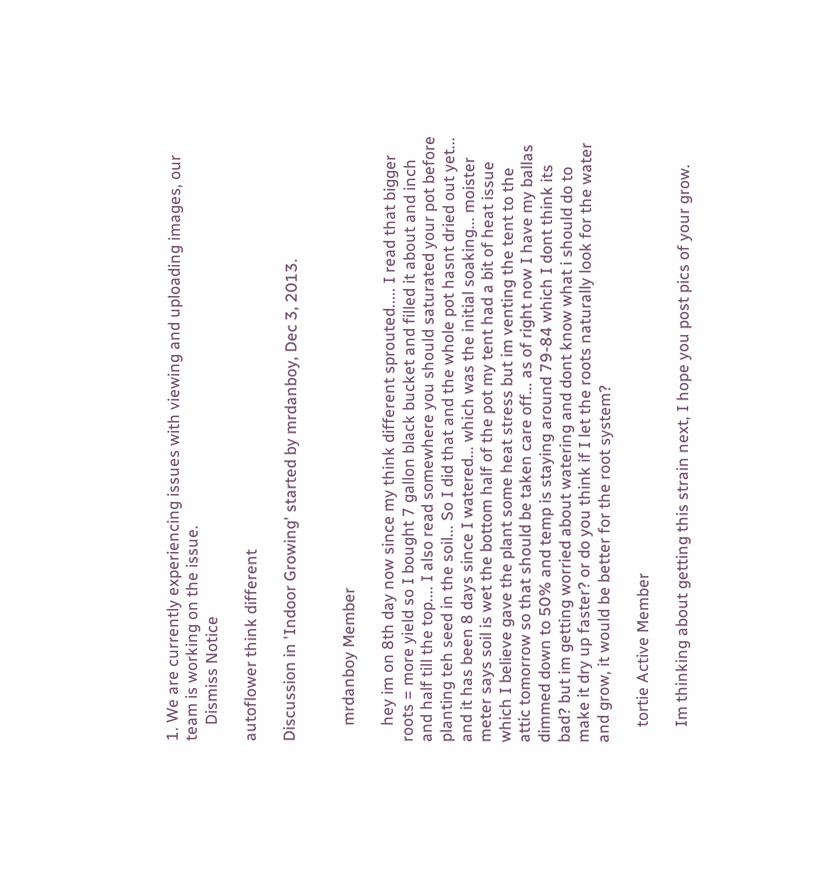1. We are currently experiencing issues with viewing and uploading images, our team is working on the issue.
    Dismiss Notice

autoflower think different

Discussion in 'Indoor Growing' started by mrdanboy, Dec 3, 2013.


    mrdanboy Member

    hey im on 8th day now since my think different sprouted..... I read that bigger roots = more yield so I bought 7 gallon black bucket and filled it about and inch and half till the top.... I also read somewhere you should saturated your pot before planting teh seed in the soil... So I did that and the whole pot hasnt dried out yet... and it has been 8 days since I watered... which was the initial soaking... moister meter says soil is wet the bottom half of the pot my tent had a bit of heat issue which I believe gave the plant some heat stress but im venting the tent to the attic tomorrow so that should be taken care off... as of right now I have my ballas dimmed down to 50% and temp is staying around 79-84 which I dont think its bad? but im getting worried about watering and dont know what i should do to make it dry up faster? or do you think if I let the roots naturally look for the water and grow, it would be better for the root system?

    tortie Active Member

    Im thinking about getting this strain next, I hope you post pics of your grow.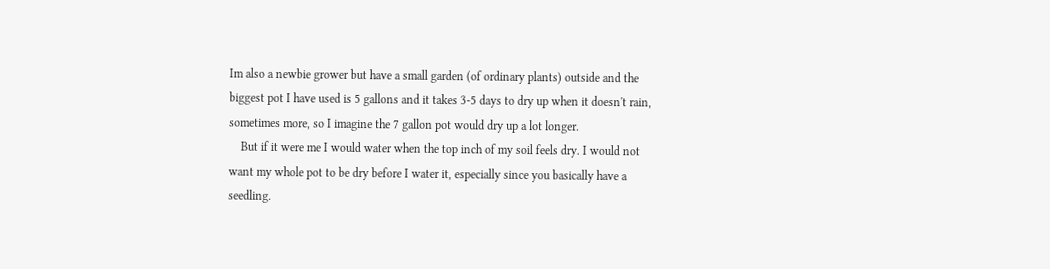Im also a newbie grower but have a small garden (of ordinary plants) outside and the biggest pot I have used is 5 gallons and it takes 3-5 days to dry up when it doesn't rain, sometimes more, so I imagine the 7 gallon pot would dry up a lot longer.
    But if it were me I would water when the top inch of my soil feels dry. I would not want my whole pot to be dry before I water it, especially since you basically have a seedling.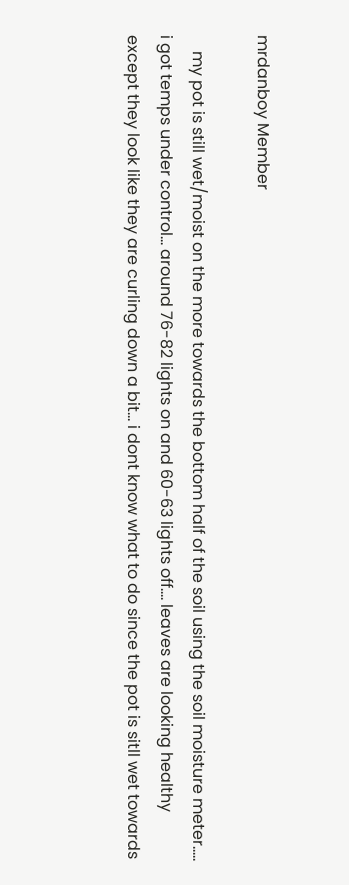mrdanboy Member

    my pot is still wet/moist on the more towards the bottom half of the soil using the soil moisture meter..... i got temps under control... around 76-82 lights on and 60-63 lights off.... leaves are looking healthy except they look like they are curling down a bit... i dont know what to do since the pot is sitll wet towards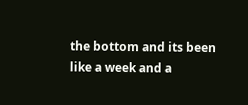the bottom and its been like a week and a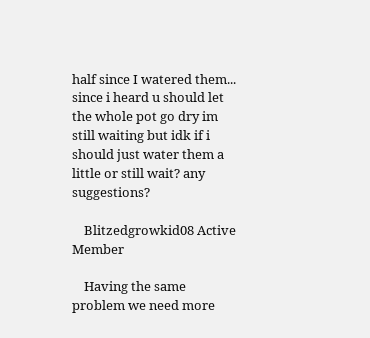half since I watered them... since i heard u should let the whole pot go dry im still waiting but idk if i should just water them a little or still wait? any suggestions?

    Blitzedgrowkid08 Active Member

    Having the same problem we need more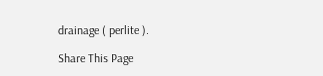drainage ( perlite ).

Share This Page